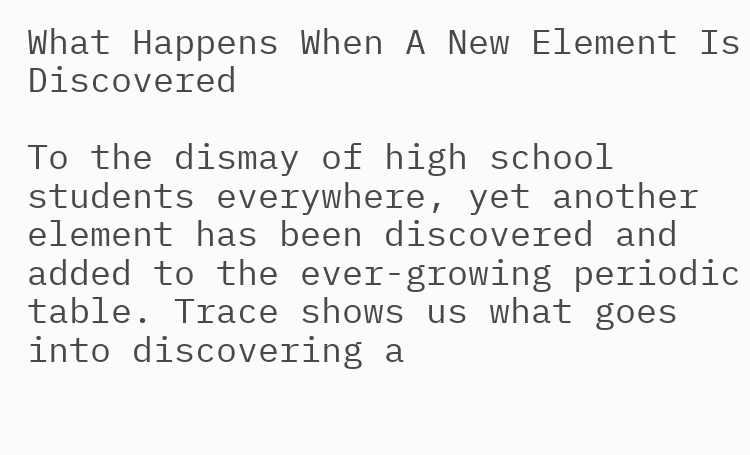What Happens When A New Element Is Discovered

To the dismay of high school students everywhere, yet another element has been discovered and added to the ever-growing periodic table. Trace shows us what goes into discovering a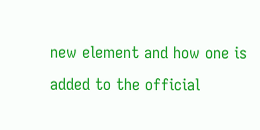new element and how one is added to the official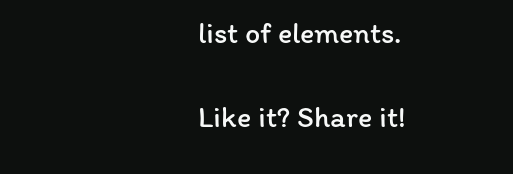list of elements.

Like it? Share it!